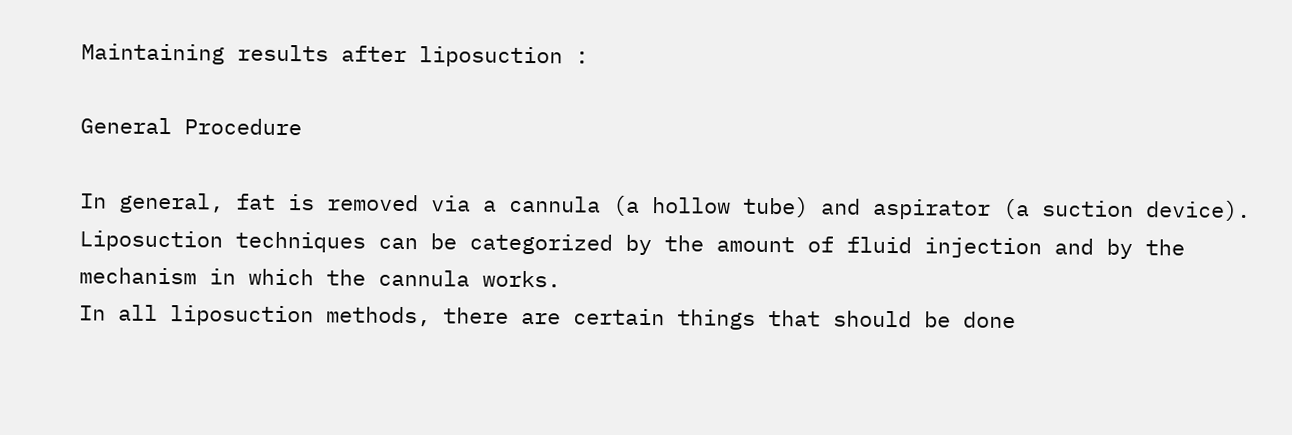Maintaining results after liposuction :

General Procedure

In general, fat is removed via a cannula (a hollow tube) and aspirator (a suction device). Liposuction techniques can be categorized by the amount of fluid injection and by the mechanism in which the cannula works.
In all liposuction methods, there are certain things that should be done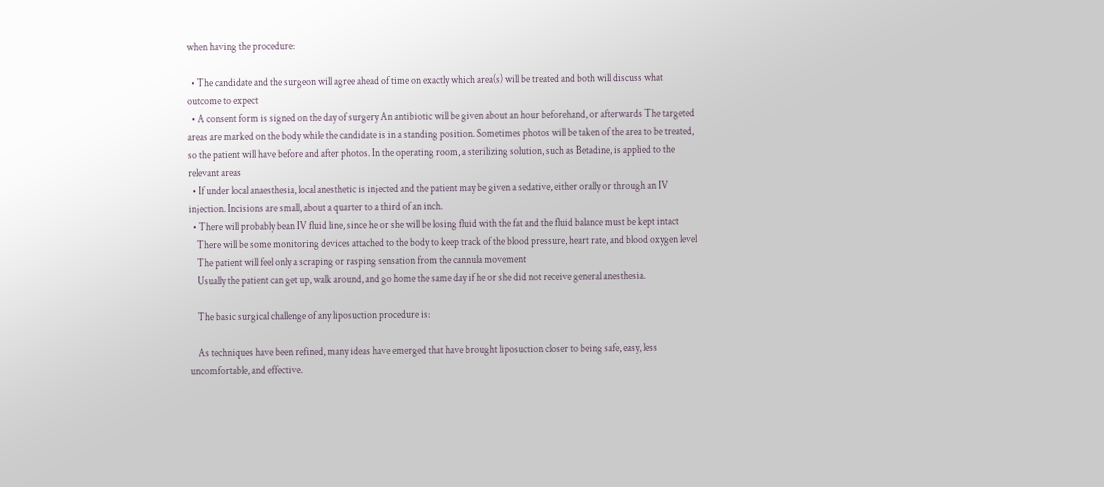when having the procedure:

  • The candidate and the surgeon will agree ahead of time on exactly which area(s) will be treated and both will discuss what outcome to expect
  • A consent form is signed on the day of surgery An antibiotic will be given about an hour beforehand, or afterwards The targeted areas are marked on the body while the candidate is in a standing position. Sometimes photos will be taken of the area to be treated, so the patient will have before and after photos. In the operating room, a sterilizing solution, such as Betadine, is applied to the relevant areas
  • If under local anaesthesia, local anesthetic is injected and the patient may be given a sedative, either orally or through an IV injection. Incisions are small, about a quarter to a third of an inch.
  • There will probably bean IV fluid line, since he or she will be losing fluid with the fat and the fluid balance must be kept intact
    There will be some monitoring devices attached to the body to keep track of the blood pressure, heart rate, and blood oxygen level
    The patient will feel only a scraping or rasping sensation from the cannula movement
    Usually the patient can get up, walk around, and go home the same day if he or she did not receive general anesthesia.

    The basic surgical challenge of any liposuction procedure is:

    As techniques have been refined, many ideas have emerged that have brought liposuction closer to being safe, easy, less uncomfortable, and effective.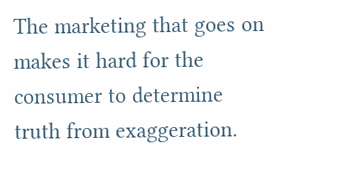The marketing that goes on makes it hard for the consumer to determine truth from exaggeration.